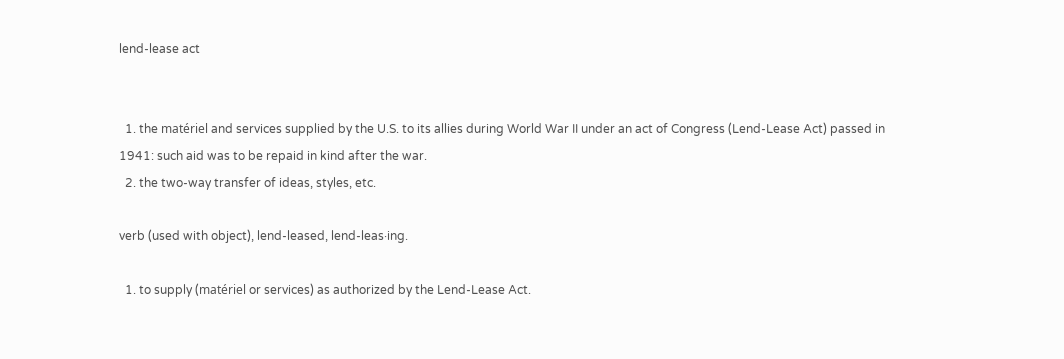lend-lease act


  1. the matériel and services supplied by the U.S. to its allies during World War II under an act of Congress (Lend-Lease Act) passed in 1941: such aid was to be repaid in kind after the war.
  2. the two-way transfer of ideas, styles, etc.

verb (used with object), lend-leased, lend-leas·ing.

  1. to supply (matériel or services) as authorized by the Lend-Lease Act.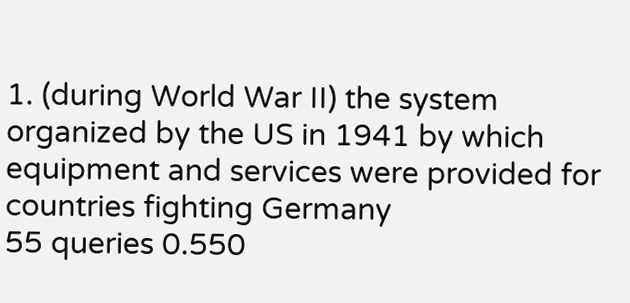1. (during World War II) the system organized by the US in 1941 by which equipment and services were provided for countries fighting Germany
55 queries 0.550